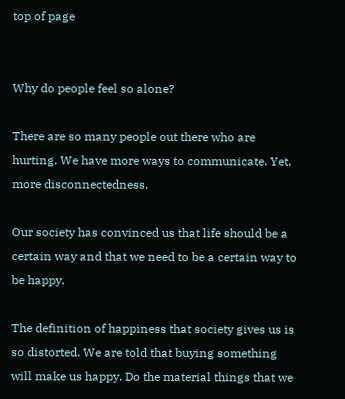top of page


Why do people feel so alone?

There are so many people out there who are hurting. We have more ways to communicate. Yet, more disconnectedness.

Our society has convinced us that life should be a certain way and that we need to be a certain way to be happy.

The definition of happiness that society gives us is so distorted. We are told that buying something will make us happy. Do the material things that we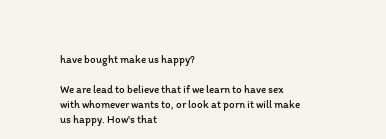have bought make us happy?

We are lead to believe that if we learn to have sex with whomever wants to, or look at porn it will make us happy. How's that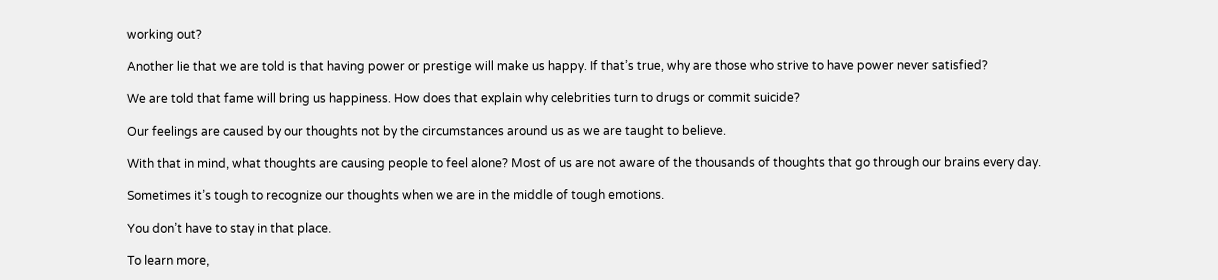working out?

Another lie that we are told is that having power or prestige will make us happy. If that’s true, why are those who strive to have power never satisfied?

We are told that fame will bring us happiness. How does that explain why celebrities turn to drugs or commit suicide?

Our feelings are caused by our thoughts not by the circumstances around us as we are taught to believe.

With that in mind, what thoughts are causing people to feel alone? Most of us are not aware of the thousands of thoughts that go through our brains every day.

Sometimes it’s tough to recognize our thoughts when we are in the middle of tough emotions.

You don’t have to stay in that place.

To learn more,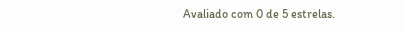Avaliado com 0 de 5 estrelas.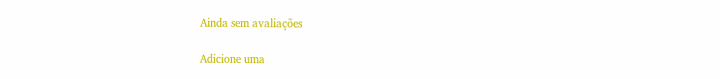Ainda sem avaliações

Adicione uma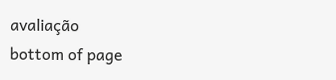avaliação
bottom of page